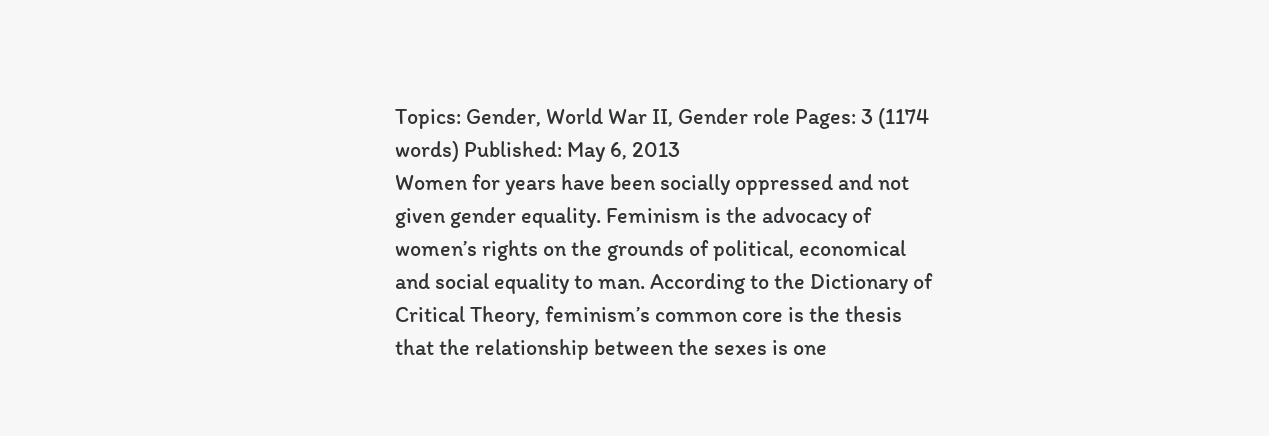Topics: Gender, World War II, Gender role Pages: 3 (1174 words) Published: May 6, 2013
Women for years have been socially oppressed and not given gender equality. Feminism is the advocacy of women’s rights on the grounds of political, economical and social equality to man. According to the Dictionary of Critical Theory, feminism’s common core is the thesis that the relationship between the sexes is one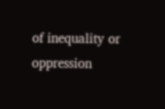of inequality or oppression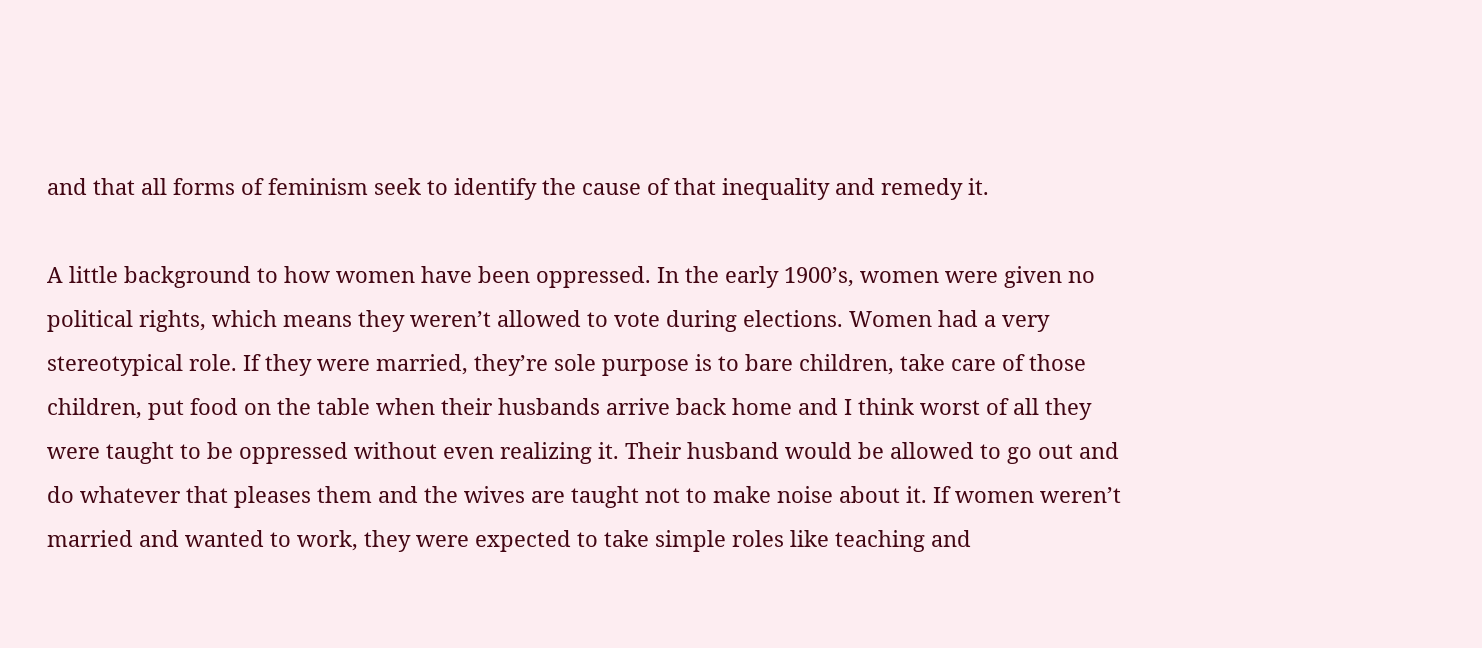and that all forms of feminism seek to identify the cause of that inequality and remedy it.

A little background to how women have been oppressed. In the early 1900’s, women were given no political rights, which means they weren’t allowed to vote during elections. Women had a very stereotypical role. If they were married, they’re sole purpose is to bare children, take care of those children, put food on the table when their husbands arrive back home and I think worst of all they were taught to be oppressed without even realizing it. Their husband would be allowed to go out and do whatever that pleases them and the wives are taught not to make noise about it. If women weren’t married and wanted to work, they were expected to take simple roles like teaching and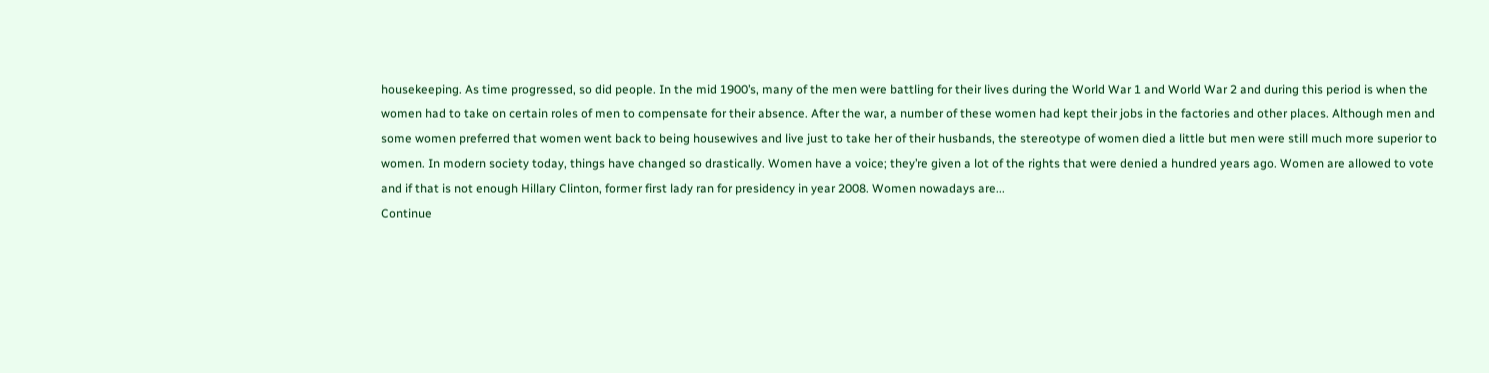housekeeping. As time progressed, so did people. In the mid 1900’s, many of the men were battling for their lives during the World War 1 and World War 2 and during this period is when the women had to take on certain roles of men to compensate for their absence. After the war, a number of these women had kept their jobs in the factories and other places. Although men and some women preferred that women went back to being housewives and live just to take her of their husbands, the stereotype of women died a little but men were still much more superior to women. In modern society today, things have changed so drastically. Women have a voice; they’re given a lot of the rights that were denied a hundred years ago. Women are allowed to vote and if that is not enough Hillary Clinton, former first lady ran for presidency in year 2008. Women nowadays are...
Continue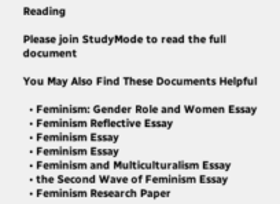Reading

Please join StudyMode to read the full document

You May Also Find These Documents Helpful

  • Feminism: Gender Role and Women Essay
  • Feminism Reflective Essay
  • Feminism Essay
  • Feminism Essay
  • Feminism and Multiculturalism Essay
  • the Second Wave of Feminism Essay
  • Feminism Research Paper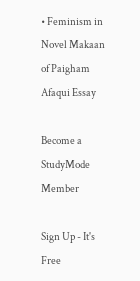• Feminism in Novel Makaan of Paigham Afaqui Essay

Become a StudyMode Member

Sign Up - It's Free